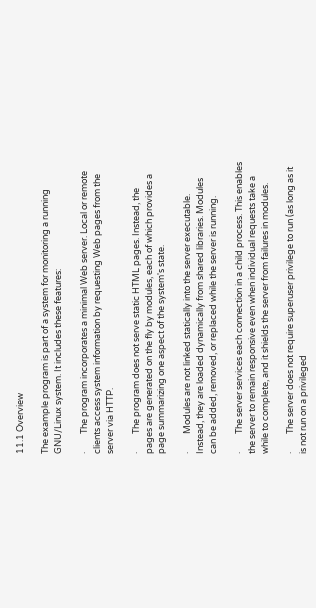11.1 Overview

The example program is part of a system for monitoring a running GNU/Linux system. It includes these features:

·         The program incorporates a minimal Web server. Local or remote clients access system information by requesting Web pages from the server via HTTP.

·         The program does not serve static HTML pages. Instead, the pages are generated on the fly by modules, each of which provides a page summarizing one aspect of the system's state.

·         Modules are not linked statically into the server executable. Instead, they are loaded dynamically from shared libraries. Modules can be added, removed, or replaced while the server is running.

·         The server services each connection in a child process. This enables the server to remain responsive even when individual requests take a while to complete, and it shields the server from failures in modules.

·         The server does not require superuser privilege to run (as long as it is not run on a privileged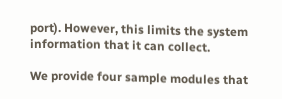port). However, this limits the system information that it can collect.

We provide four sample modules that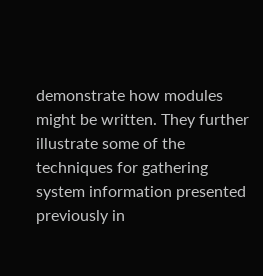demonstrate how modules might be written. They further illustrate some of the techniques for gathering system information presented previously in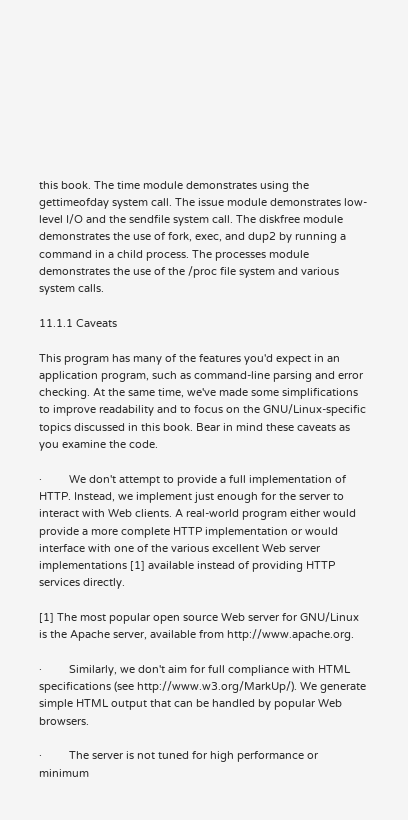this book. The time module demonstrates using the gettimeofday system call. The issue module demonstrates low-level I/O and the sendfile system call. The diskfree module demonstrates the use of fork, exec, and dup2 by running a command in a child process. The processes module demonstrates the use of the /proc file system and various system calls.

11.1.1 Caveats

This program has many of the features you'd expect in an application program, such as command-line parsing and error checking. At the same time, we've made some simplifications to improve readability and to focus on the GNU/Linux-specific topics discussed in this book. Bear in mind these caveats as you examine the code.

·         We don't attempt to provide a full implementation of HTTP. Instead, we implement just enough for the server to interact with Web clients. A real-world program either would provide a more complete HTTP implementation or would interface with one of the various excellent Web server implementations [1] available instead of providing HTTP services directly.

[1] The most popular open source Web server for GNU/Linux is the Apache server, available from http://www.apache.org.

·         Similarly, we don't aim for full compliance with HTML specifications (see http://www.w3.org/MarkUp/). We generate simple HTML output that can be handled by popular Web browsers.

·         The server is not tuned for high performance or minimum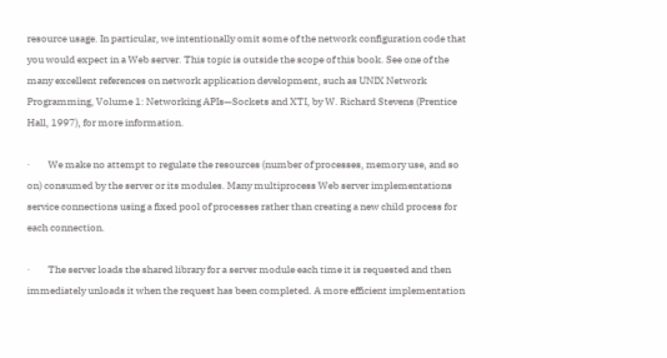resource usage. In particular, we intentionally omit some of the network configuration code that you would expect in a Web server. This topic is outside the scope of this book. See one of the many excellent references on network application development, such as UNIX Network Programming, Volume 1: Networking APIs—Sockets and XTI, by W. Richard Stevens (Prentice Hall, 1997), for more information.

·         We make no attempt to regulate the resources (number of processes, memory use, and so on) consumed by the server or its modules. Many multiprocess Web server implementations service connections using a fixed pool of processes rather than creating a new child process for each connection.

·         The server loads the shared library for a server module each time it is requested and then immediately unloads it when the request has been completed. A more efficient implementation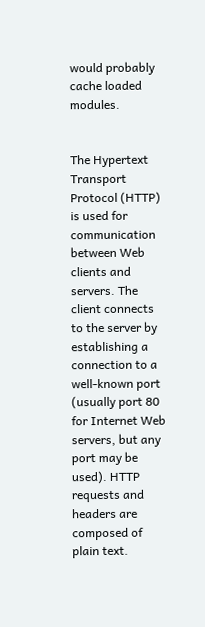would probably cache loaded modules.


The Hypertext Transport Protocol (HTTP) is used for communication between Web clients and servers. The client connects to the server by establishing a connection to a well-known port (usually port 80 for Internet Web servers, but any port may be used). HTTP requests and headers are composed of plain text.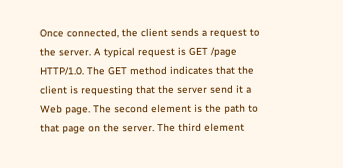Once connected, the client sends a request to the server. A typical request is GET /page HTTP/1.0. The GET method indicates that the client is requesting that the server send it a Web page. The second element is the path to that page on the server. The third element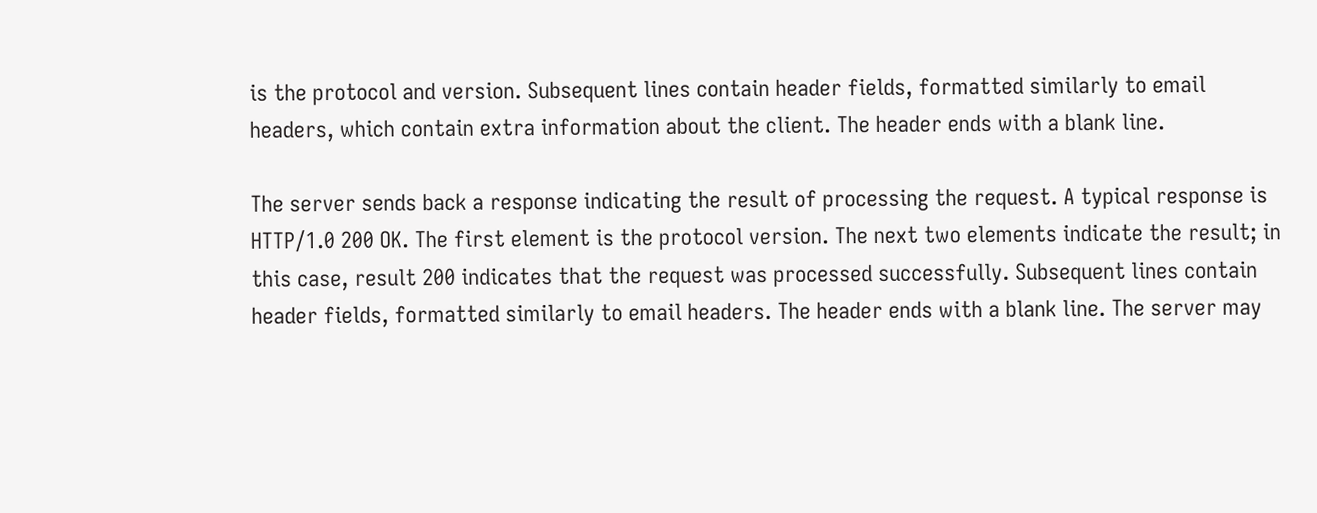is the protocol and version. Subsequent lines contain header fields, formatted similarly to email headers, which contain extra information about the client. The header ends with a blank line.

The server sends back a response indicating the result of processing the request. A typical response is HTTP/1.0 200 OK. The first element is the protocol version. The next two elements indicate the result; in this case, result 200 indicates that the request was processed successfully. Subsequent lines contain header fields, formatted similarly to email headers. The header ends with a blank line. The server may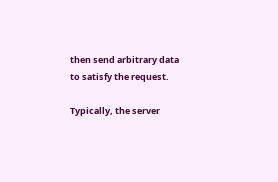then send arbitrary data to satisfy the request.

Typically, the server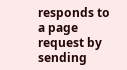responds to a page request by sending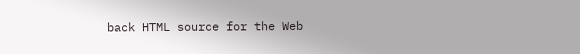back HTML source for the Web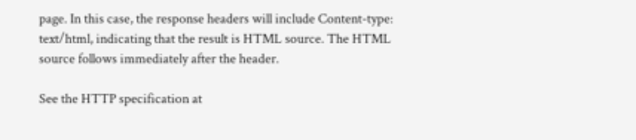page. In this case, the response headers will include Content-type: text/html, indicating that the result is HTML source. The HTML source follows immediately after the header.

See the HTTP specification at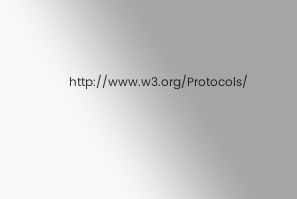http://www.w3.org/Protocols/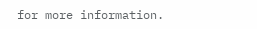for more information.